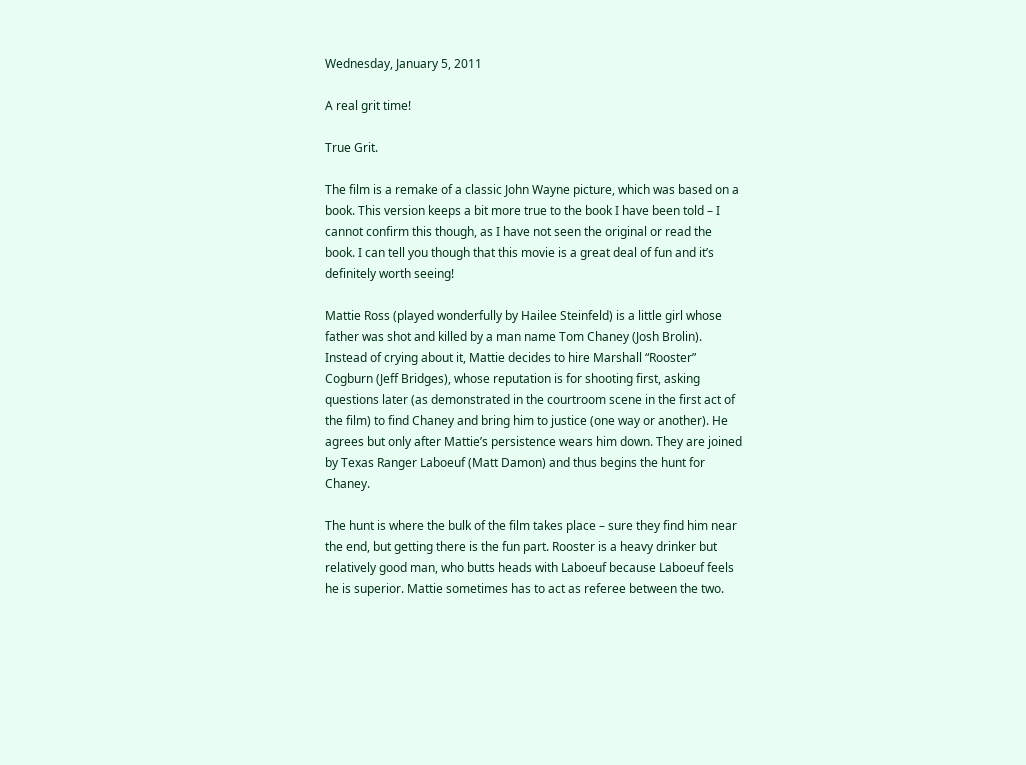Wednesday, January 5, 2011

A real grit time!

True Grit.

The film is a remake of a classic John Wayne picture, which was based on a book. This version keeps a bit more true to the book I have been told – I cannot confirm this though, as I have not seen the original or read the book. I can tell you though that this movie is a great deal of fun and it’s definitely worth seeing!

Mattie Ross (played wonderfully by Hailee Steinfeld) is a little girl whose father was shot and killed by a man name Tom Chaney (Josh Brolin). Instead of crying about it, Mattie decides to hire Marshall “Rooster” Cogburn (Jeff Bridges), whose reputation is for shooting first, asking questions later (as demonstrated in the courtroom scene in the first act of the film) to find Chaney and bring him to justice (one way or another). He agrees but only after Mattie’s persistence wears him down. They are joined by Texas Ranger Laboeuf (Matt Damon) and thus begins the hunt for Chaney.

The hunt is where the bulk of the film takes place – sure they find him near the end, but getting there is the fun part. Rooster is a heavy drinker but relatively good man, who butts heads with Laboeuf because Laboeuf feels he is superior. Mattie sometimes has to act as referee between the two.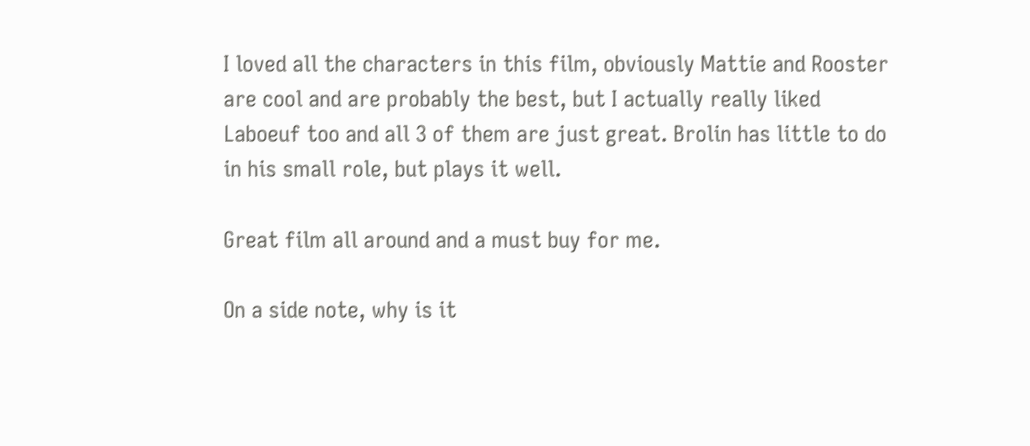I loved all the characters in this film, obviously Mattie and Rooster are cool and are probably the best, but I actually really liked Laboeuf too and all 3 of them are just great. Brolin has little to do in his small role, but plays it well.

Great film all around and a must buy for me.

On a side note, why is it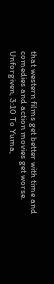that western films get better with time and comedies and action movies get worse. Unforgiven, 3:10 To Yuma,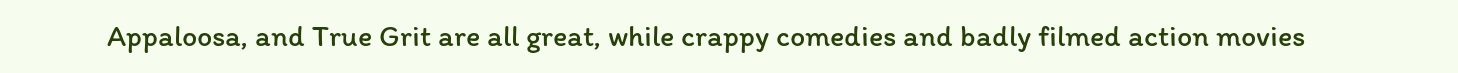Appaloosa, and True Grit are all great, while crappy comedies and badly filmed action movies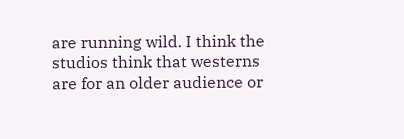are running wild. I think the studios think that westerns are for an older audience or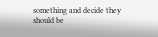something and decide they should be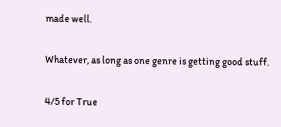made well.

Whatever, as long as one genre is getting good stuff.

4/5 for True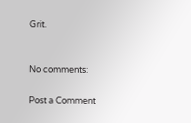Grit.


No comments:

Post a Comment